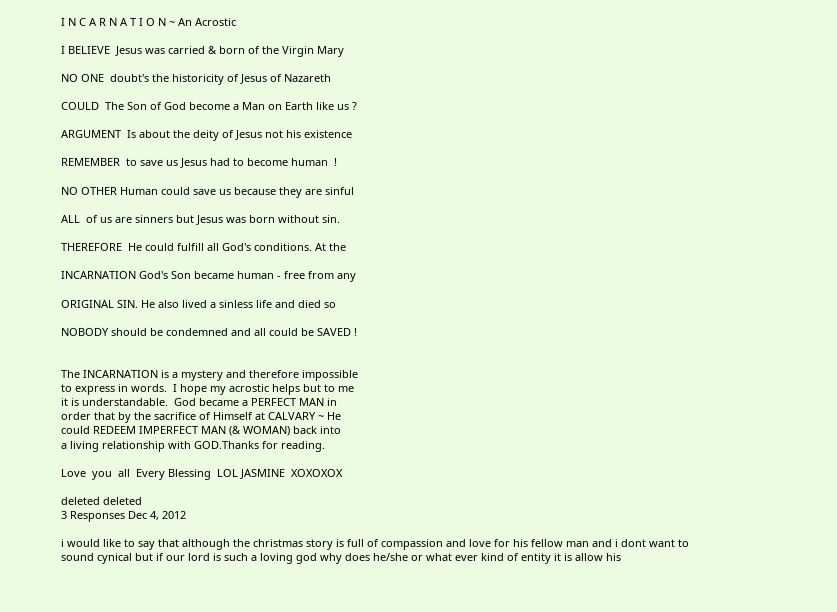I N C A R N A T I O N ~ An Acrostic

I BELIEVE  Jesus was carried & born of the Virgin Mary

NO ONE  doubt's the historicity of Jesus of Nazareth

COULD  The Son of God become a Man on Earth like us ?

ARGUMENT  Is about the deity of Jesus not his existence

REMEMBER  to save us Jesus had to become human  !

NO OTHER Human could save us because they are sinful

ALL  of us are sinners but Jesus was born without sin.

THEREFORE  He could fulfill all God's conditions. At the

INCARNATION God's Son became human - free from any

ORIGINAL SIN. He also lived a sinless life and died so

NOBODY should be condemned and all could be SAVED !


The INCARNATION is a mystery and therefore impossible
to express in words.  I hope my acrostic helps but to me
it is understandable.  God became a PERFECT MAN in
order that by the sacrifice of Himself at CALVARY ~ He
could REDEEM IMPERFECT MAN (& WOMAN) back into
a living relationship with GOD.Thanks for reading.

Love  you  all  Every Blessing  LOL JASMINE  XOXOXOX

deleted deleted
3 Responses Dec 4, 2012

i would like to say that although the christmas story is full of compassion and love for his fellow man and i dont want to sound cynical but if our lord is such a loving god why does he/she or what ever kind of entity it is allow his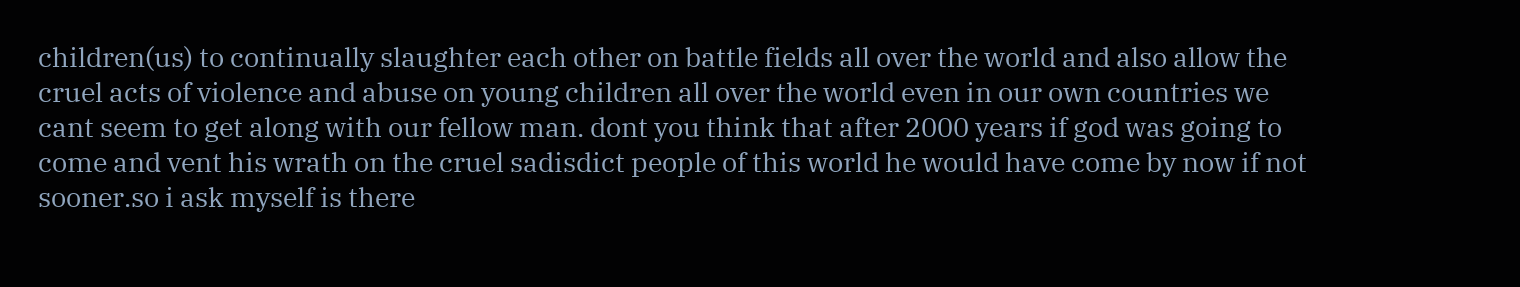children(us) to continually slaughter each other on battle fields all over the world and also allow the cruel acts of violence and abuse on young children all over the world even in our own countries we cant seem to get along with our fellow man. dont you think that after 2000 years if god was going to come and vent his wrath on the cruel sadisdict people of this world he would have come by now if not sooner.so i ask myself is there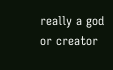really a god or creator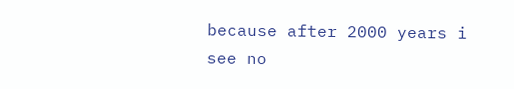because after 2000 years i see no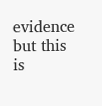evidence but this is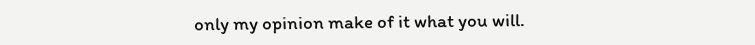only my opinion make of it what you will.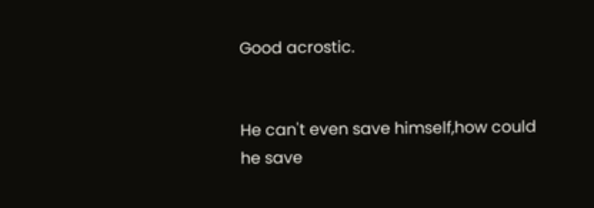Good acrostic.


He can't even save himself,how could he save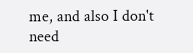me, and also I don't need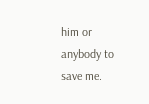him or anybody to save me.